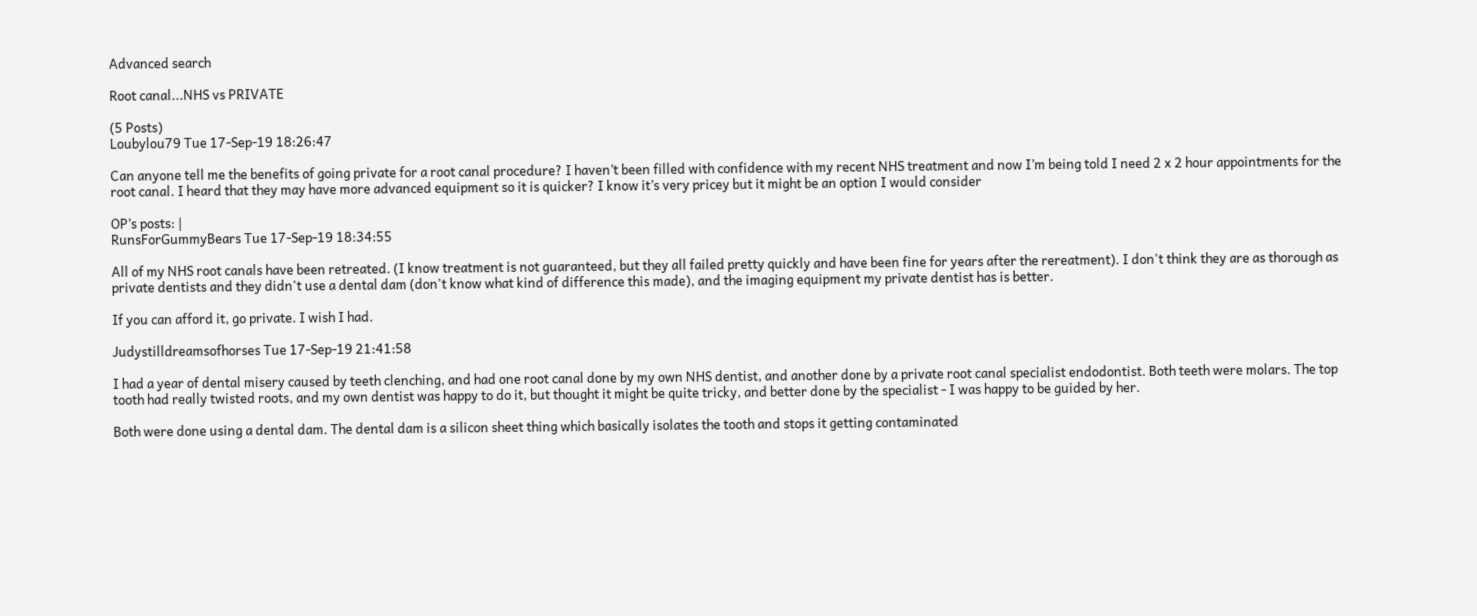Advanced search

Root canal...NHS vs PRIVATE

(5 Posts)
Loubylou79 Tue 17-Sep-19 18:26:47

Can anyone tell me the benefits of going private for a root canal procedure? I haven’t been filled with confidence with my recent NHS treatment and now I’m being told I need 2 x 2 hour appointments for the root canal. I heard that they may have more advanced equipment so it is quicker? I know it’s very pricey but it might be an option I would consider

OP’s posts: |
RunsForGummyBears Tue 17-Sep-19 18:34:55

All of my NHS root canals have been retreated. (I know treatment is not guaranteed, but they all failed pretty quickly and have been fine for years after the rereatment). I don't think they are as thorough as private dentists and they didn't use a dental dam (don't know what kind of difference this made), and the imaging equipment my private dentist has is better.

If you can afford it, go private. I wish I had.

Judystilldreamsofhorses Tue 17-Sep-19 21:41:58

I had a year of dental misery caused by teeth clenching, and had one root canal done by my own NHS dentist, and another done by a private root canal specialist endodontist. Both teeth were molars. The top tooth had really twisted roots, and my own dentist was happy to do it, but thought it might be quite tricky, and better done by the specialist - I was happy to be guided by her.

Both were done using a dental dam. The dental dam is a silicon sheet thing which basically isolates the tooth and stops it getting contaminated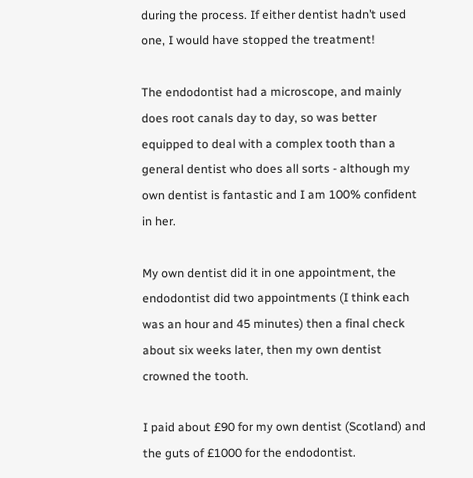during the process. If either dentist hadn’t used one, I would have stopped the treatment!

The endodontist had a microscope, and mainly does root canals day to day, so was better equipped to deal with a complex tooth than a general dentist who does all sorts - although my own dentist is fantastic and I am 100% confident in her.

My own dentist did it in one appointment, the endodontist did two appointments (I think each was an hour and 45 minutes) then a final check about six weeks later, then my own dentist crowned the tooth.

I paid about £90 for my own dentist (Scotland) and the guts of £1000 for the endodontist.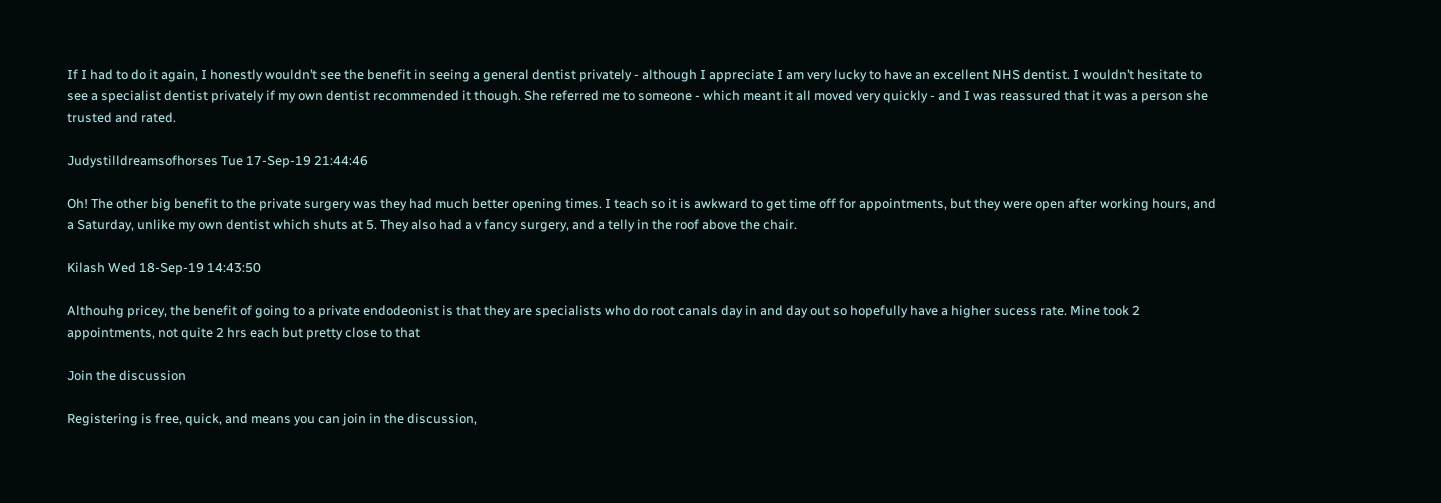If I had to do it again, I honestly wouldn’t see the benefit in seeing a general dentist privately - although I appreciate I am very lucky to have an excellent NHS dentist. I wouldn’t hesitate to see a specialist dentist privately if my own dentist recommended it though. She referred me to someone - which meant it all moved very quickly - and I was reassured that it was a person she trusted and rated.

Judystilldreamsofhorses Tue 17-Sep-19 21:44:46

Oh! The other big benefit to the private surgery was they had much better opening times. I teach so it is awkward to get time off for appointments, but they were open after working hours, and a Saturday, unlike my own dentist which shuts at 5. They also had a v fancy surgery, and a telly in the roof above the chair.

Kilash Wed 18-Sep-19 14:43:50

Althouhg pricey, the benefit of going to a private endodeonist is that they are specialists who do root canals day in and day out so hopefully have a higher sucess rate. Mine took 2 appointments, not quite 2 hrs each but pretty close to that

Join the discussion

Registering is free, quick, and means you can join in the discussion,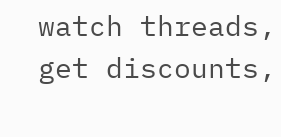watch threads, get discounts,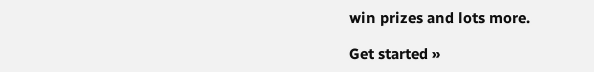win prizes and lots more.

Get started »